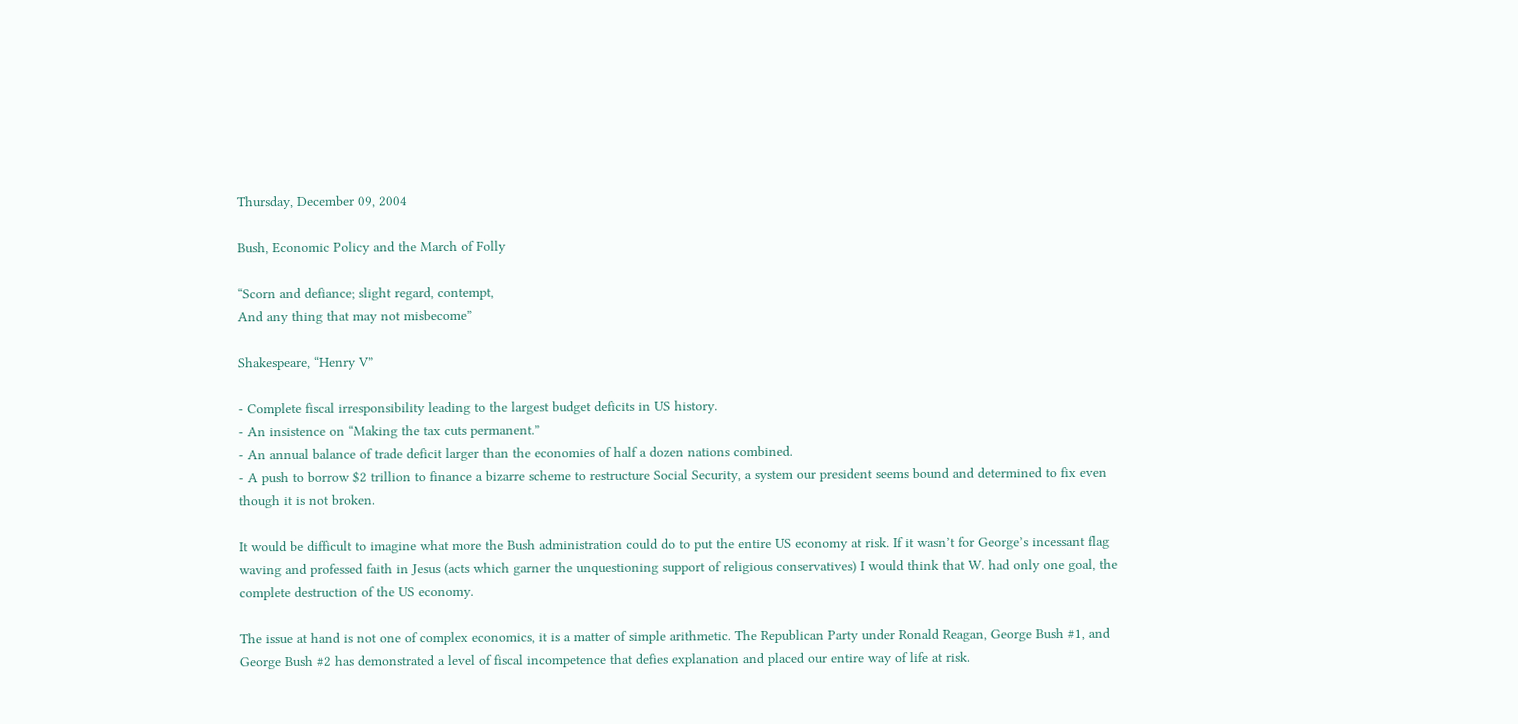Thursday, December 09, 2004

Bush, Economic Policy and the March of Folly

“Scorn and defiance; slight regard, contempt,
And any thing that may not misbecome”

Shakespeare, “Henry V”

- Complete fiscal irresponsibility leading to the largest budget deficits in US history.
- An insistence on “Making the tax cuts permanent.”
- An annual balance of trade deficit larger than the economies of half a dozen nations combined.
- A push to borrow $2 trillion to finance a bizarre scheme to restructure Social Security, a system our president seems bound and determined to fix even though it is not broken.

It would be difficult to imagine what more the Bush administration could do to put the entire US economy at risk. If it wasn’t for George’s incessant flag waving and professed faith in Jesus (acts which garner the unquestioning support of religious conservatives) I would think that W. had only one goal, the complete destruction of the US economy.

The issue at hand is not one of complex economics, it is a matter of simple arithmetic. The Republican Party under Ronald Reagan, George Bush #1, and George Bush #2 has demonstrated a level of fiscal incompetence that defies explanation and placed our entire way of life at risk.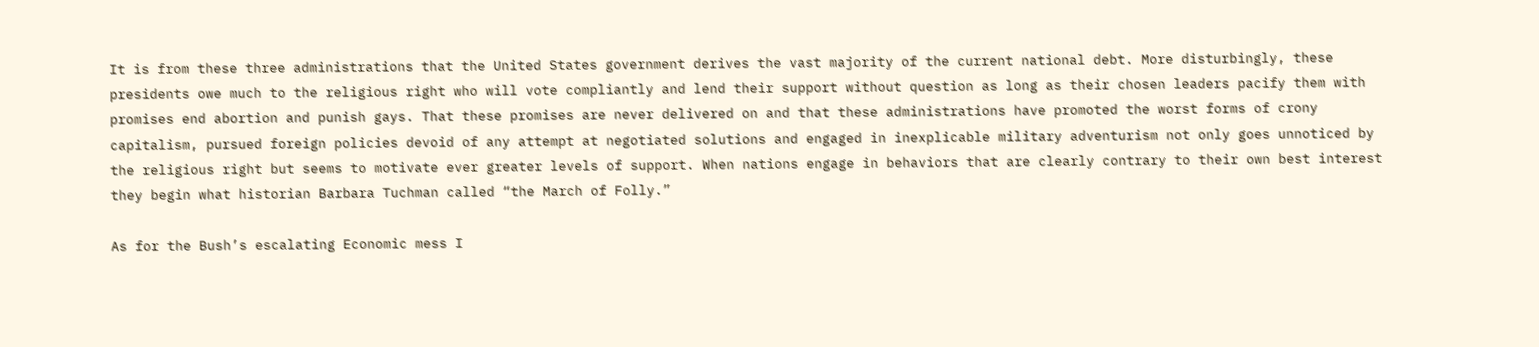It is from these three administrations that the United States government derives the vast majority of the current national debt. More disturbingly, these presidents owe much to the religious right who will vote compliantly and lend their support without question as long as their chosen leaders pacify them with promises end abortion and punish gays. That these promises are never delivered on and that these administrations have promoted the worst forms of crony capitalism, pursued foreign policies devoid of any attempt at negotiated solutions and engaged in inexplicable military adventurism not only goes unnoticed by the religious right but seems to motivate ever greater levels of support. When nations engage in behaviors that are clearly contrary to their own best interest they begin what historian Barbara Tuchman called “the March of Folly.”

As for the Bush’s escalating Economic mess I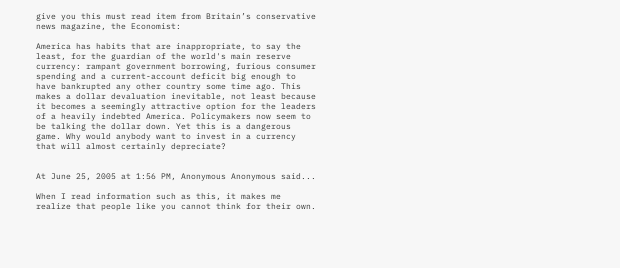give you this must read item from Britain’s conservative news magazine, the Economist:

America has habits that are inappropriate, to say the least, for the guardian of the world's main reserve currency: rampant government borrowing, furious consumer spending and a current-account deficit big enough to have bankrupted any other country some time ago. This makes a dollar devaluation inevitable, not least because it becomes a seemingly attractive option for the leaders of a heavily indebted America. Policymakers now seem to be talking the dollar down. Yet this is a dangerous game. Why would anybody want to invest in a currency that will almost certainly depreciate?


At June 25, 2005 at 1:56 PM, Anonymous Anonymous said...

When I read information such as this, it makes me realize that people like you cannot think for their own.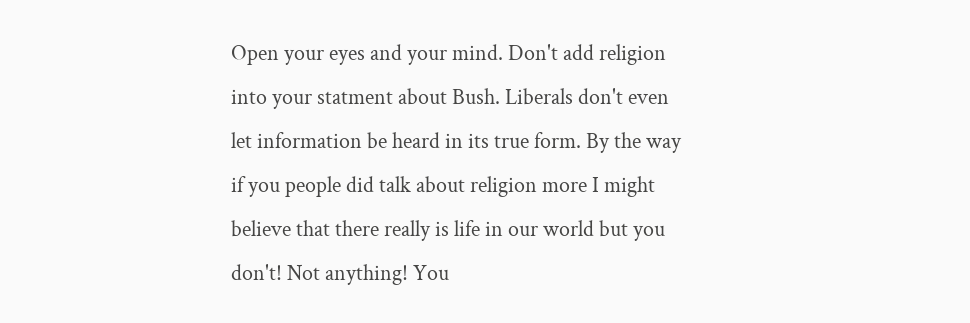Open your eyes and your mind. Don't add religion into your statment about Bush. Liberals don't even let information be heard in its true form. By the way if you people did talk about religion more I might believe that there really is life in our world but you don't! Not anything! You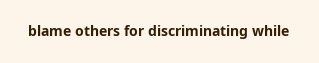blame others for discriminating while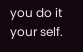you do it your self.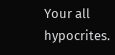Your all hypocrites.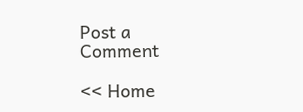Post a Comment

<< Home